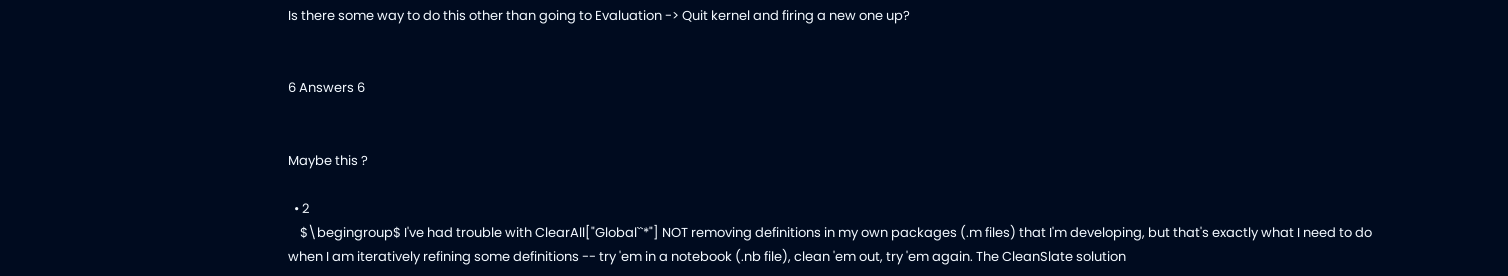Is there some way to do this other than going to Evaluation -> Quit kernel and firing a new one up?


6 Answers 6


Maybe this ?

  • 2
    $\begingroup$ I've had trouble with ClearAll["Global``*"] NOT removing definitions in my own packages (.m files) that I'm developing, but that's exactly what I need to do when I am iteratively refining some definitions -- try 'em in a notebook (.nb file), clean 'em out, try 'em again. The CleanSlate solution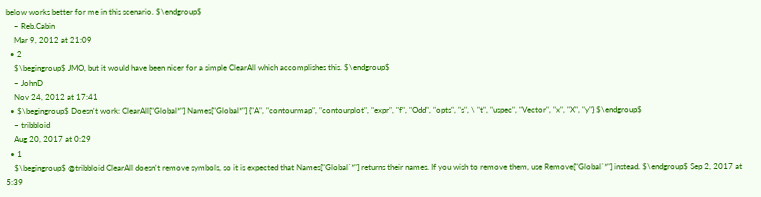below works better for me in this scenario. $\endgroup$
    – Reb.Cabin
    Mar 9, 2012 at 21:09
  • 2
    $\begingroup$ JMO, but it would have been nicer for a simple ClearAll which accomplishes this. $\endgroup$
    – JohnD
    Nov 24, 2012 at 17:41
  • $\begingroup$ Doesn't work: ClearAll["Global*"] Names["Global*"] {"A", "contourmap", "contourplot", "expr", "f", "Odd", "opts", "s", \ "t", "uspec", "Vector", "x", "X", "y"} $\endgroup$
    – tribbloid
    Aug 20, 2017 at 0:29
  • 1
    $\begingroup$ @tribbloid ClearAll doesn't remove symbols, so it is expected that Names["Global`*"] returns their names. If you wish to remove them, use Remove["Global`*"] instead. $\endgroup$ Sep 2, 2017 at 5:39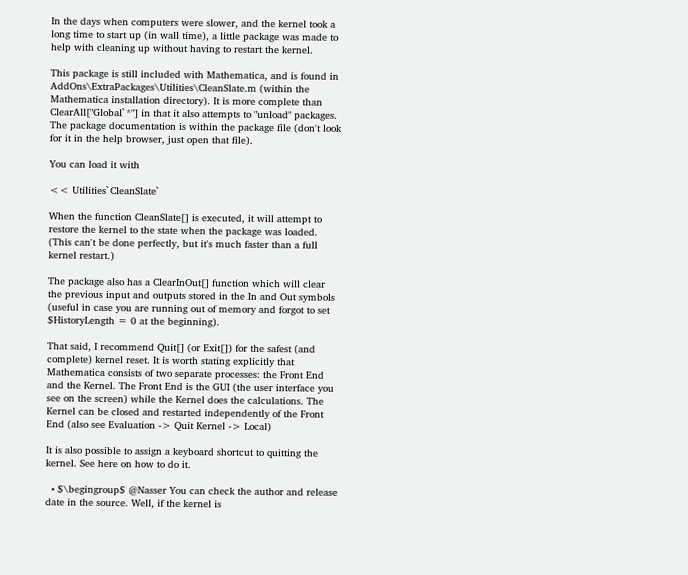In the days when computers were slower, and the kernel took a long time to start up (in wall time), a little package was made to help with cleaning up without having to restart the kernel.

This package is still included with Mathematica, and is found in AddOns\ExtraPackages\Utilities\CleanSlate.m (within the Mathematica installation directory). It is more complete than ClearAll["Global`*"] in that it also attempts to "unload" packages. The package documentation is within the package file (don't look for it in the help browser, just open that file).

You can load it with

<< Utilities`CleanSlate`

When the function CleanSlate[] is executed, it will attempt to restore the kernel to the state when the package was loaded. (This can't be done perfectly, but it's much faster than a full kernel restart.)

The package also has a ClearInOut[] function which will clear the previous input and outputs stored in the In and Out symbols (useful in case you are running out of memory and forgot to set $HistoryLength = 0 at the beginning).

That said, I recommend Quit[] (or Exit[]) for the safest (and complete) kernel reset. It is worth stating explicitly that Mathematica consists of two separate processes: the Front End and the Kernel. The Front End is the GUI (the user interface you see on the screen) while the Kernel does the calculations. The Kernel can be closed and restarted independently of the Front End (also see Evaluation -> Quit Kernel -> Local)

It is also possible to assign a keyboard shortcut to quitting the kernel. See here on how to do it.

  • $\begingroup$ @Nasser You can check the author and release date in the source. Well, if the kernel is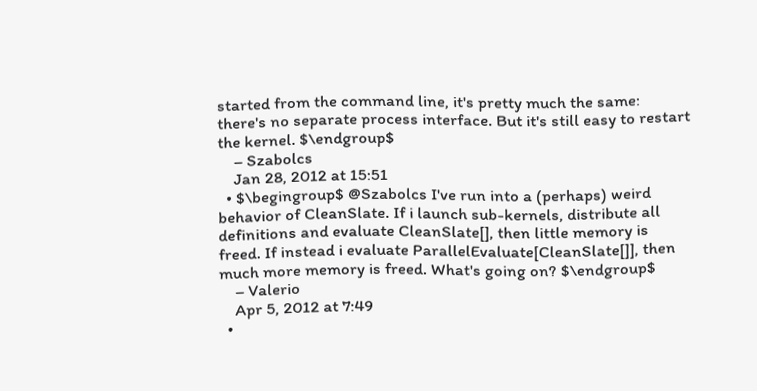started from the command line, it's pretty much the same: there's no separate process interface. But it's still easy to restart the kernel. $\endgroup$
    – Szabolcs
    Jan 28, 2012 at 15:51
  • $\begingroup$ @Szabolcs I've run into a (perhaps) weird behavior of CleanSlate. If i launch sub-kernels, distribute all definitions and evaluate CleanSlate[], then little memory is freed. If instead i evaluate ParallelEvaluate[CleanSlate[]], then much more memory is freed. What's going on? $\endgroup$
    – Valerio
    Apr 5, 2012 at 7:49
  •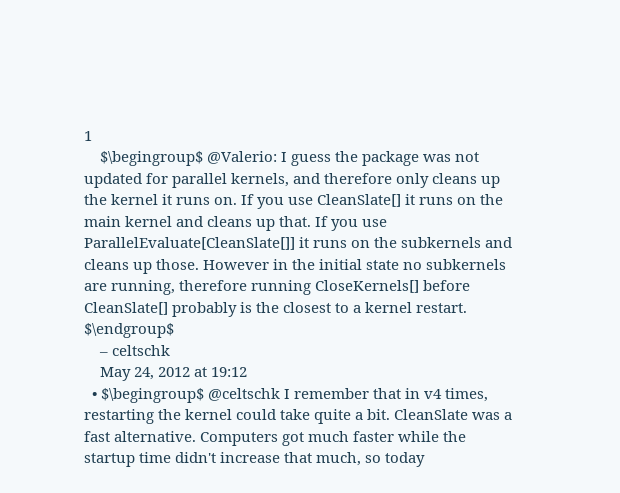1
    $\begingroup$ @Valerio: I guess the package was not updated for parallel kernels, and therefore only cleans up the kernel it runs on. If you use CleanSlate[] it runs on the main kernel and cleans up that. If you use ParallelEvaluate[CleanSlate[]] it runs on the subkernels and cleans up those. However in the initial state no subkernels are running, therefore running CloseKernels[] before CleanSlate[] probably is the closest to a kernel restart. $\endgroup$
    – celtschk
    May 24, 2012 at 19:12
  • $\begingroup$ @celtschk I remember that in v4 times, restarting the kernel could take quite a bit. CleanSlate was a fast alternative. Computers got much faster while the startup time didn't increase that much, so today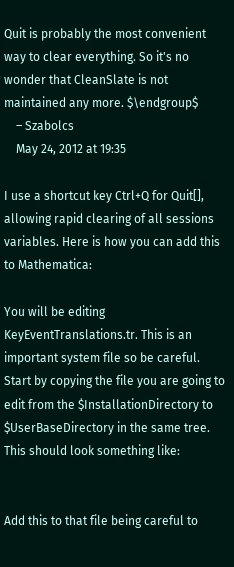Quit is probably the most convenient way to clear everything. So it's no wonder that CleanSlate is not maintained any more. $\endgroup$
    – Szabolcs
    May 24, 2012 at 19:35

I use a shortcut key Ctrl+Q for Quit[], allowing rapid clearing of all sessions variables. Here is how you can add this to Mathematica:

You will be editing KeyEventTranslations.tr. This is an important system file so be careful. Start by copying the file you are going to edit from the $InstallationDirectory to $UserBaseDirectory in the same tree. This should look something like:


Add this to that file being careful to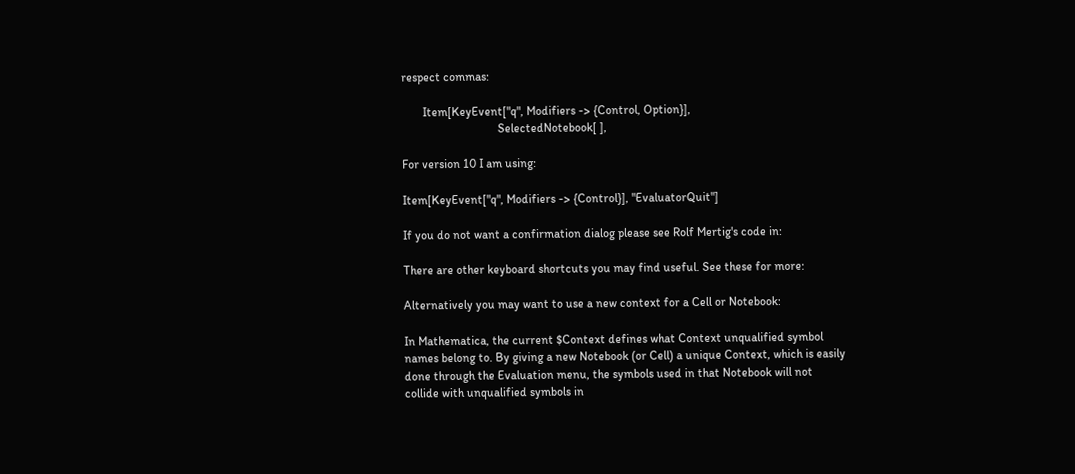respect commas:

       Item[KeyEvent["q", Modifiers -> {Control, Option}],
                                SelectedNotebook[ ],

For version 10 I am using:

Item[KeyEvent["q", Modifiers -> {Control}], "EvaluatorQuit"]

If you do not want a confirmation dialog please see Rolf Mertig's code in:

There are other keyboard shortcuts you may find useful. See these for more:

Alternatively you may want to use a new context for a Cell or Notebook:

In Mathematica, the current $Context defines what Context unqualified symbol names belong to. By giving a new Notebook (or Cell) a unique Context, which is easily done through the Evaluation menu, the symbols used in that Notebook will not collide with unqualified symbols in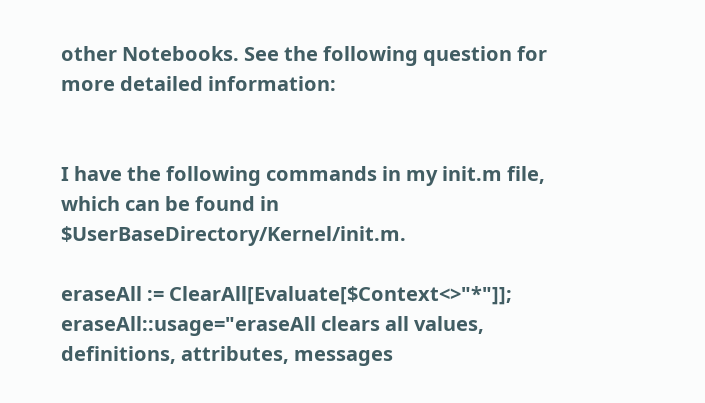other Notebooks. See the following question for more detailed information:


I have the following commands in my init.m file, which can be found in $UserBaseDirectory/Kernel/init.m.

eraseAll := ClearAll[Evaluate[$Context<>"*"]];
eraseAll::usage="eraseAll clears all values, definitions, attributes, messages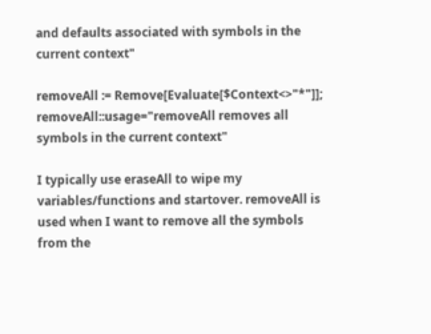and defaults associated with symbols in the current context"

removeAll := Remove[Evaluate[$Context<>"*"]];
removeAll::usage="removeAll removes all symbols in the current context"

I typically use eraseAll to wipe my variables/functions and startover. removeAll is used when I want to remove all the symbols from the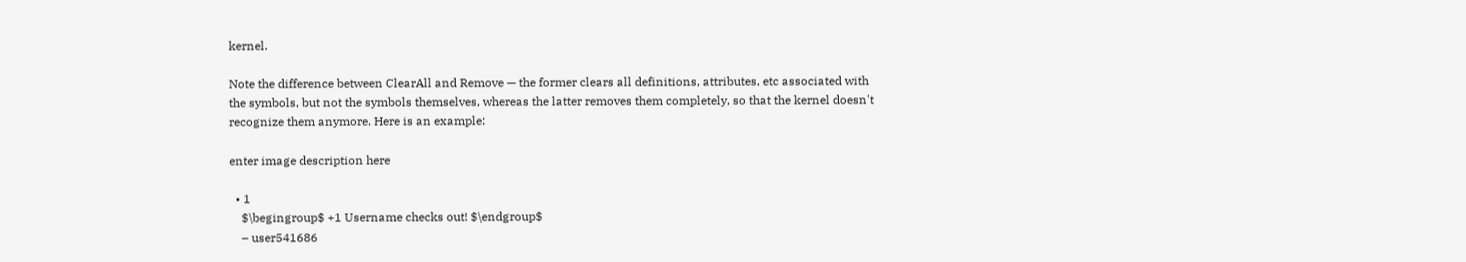kernel.

Note the difference between ClearAll and Remove — the former clears all definitions, attributes, etc associated with the symbols, but not the symbols themselves, whereas the latter removes them completely, so that the kernel doesn't recognize them anymore. Here is an example:

enter image description here

  • 1
    $\begingroup$ +1 Username checks out! $\endgroup$
    – user541686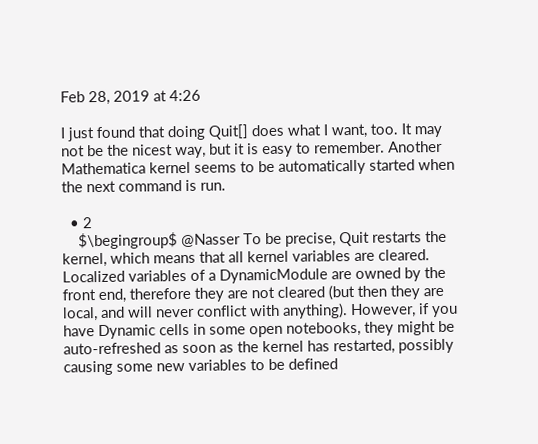Feb 28, 2019 at 4:26

I just found that doing Quit[] does what I want, too. It may not be the nicest way, but it is easy to remember. Another Mathematica kernel seems to be automatically started when the next command is run.

  • 2
    $\begingroup$ @Nasser To be precise, Quit restarts the kernel, which means that all kernel variables are cleared. Localized variables of a DynamicModule are owned by the front end, therefore they are not cleared (but then they are local, and will never conflict with anything). However, if you have Dynamic cells in some open notebooks, they might be auto-refreshed as soon as the kernel has restarted, possibly causing some new variables to be defined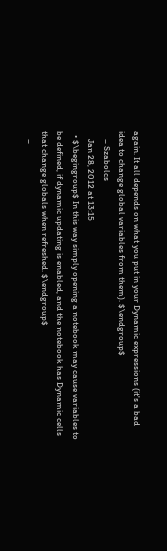again. It all depends on what you put in your Dynamic expressions (it's a bad idea to change global variables from them). $\endgroup$
    – Szabolcs
    Jan 28, 2012 at 13:15
  • $\begingroup$ In this way simply opening a notebook may cause variables to be defined, if dynamic updating is enabled, and the notebook has Dynamic cells that change globals when refreshed. $\endgroup$
    –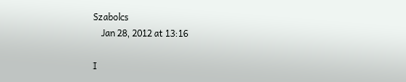Szabolcs
    Jan 28, 2012 at 13:16

I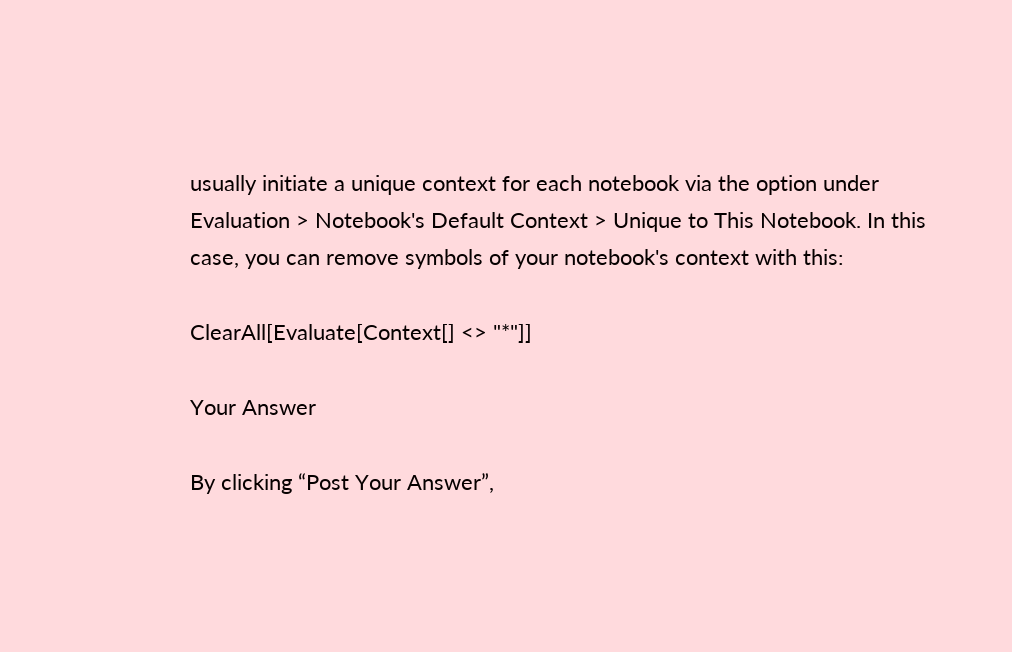usually initiate a unique context for each notebook via the option under Evaluation > Notebook's Default Context > Unique to This Notebook. In this case, you can remove symbols of your notebook's context with this:

ClearAll[Evaluate[Context[] <> "*"]]

Your Answer

By clicking “Post Your Answer”,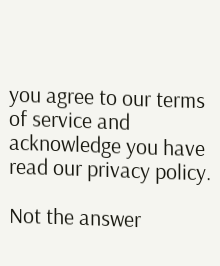you agree to our terms of service and acknowledge you have read our privacy policy.

Not the answer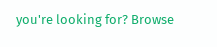you're looking for? Browse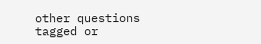other questions tagged or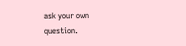ask your own question.